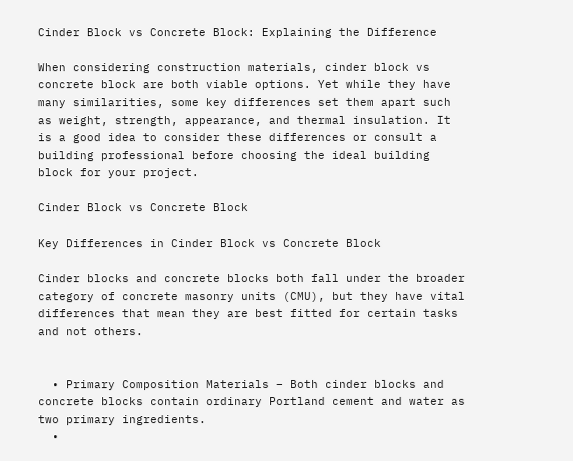Cinder Block vs Concrete Block: Explaining the Difference

When considering construction materials, cinder block vs concrete block are both viable options. Yet while they have many similarities, some key differences set them apart such as weight, strength, appearance, and thermal insulation. It is a good idea to consider these differences or consult a building professional before choosing the ideal building block for your project.

Cinder Block vs Concrete Block

Key Differences in Cinder Block vs Concrete Block

Cinder blocks and concrete blocks both fall under the broader category of concrete masonry units (CMU), but they have vital differences that mean they are best fitted for certain tasks and not others.


  • Primary Composition Materials – Both cinder blocks and concrete blocks contain ordinary Portland cement and water as two primary ingredients.
  •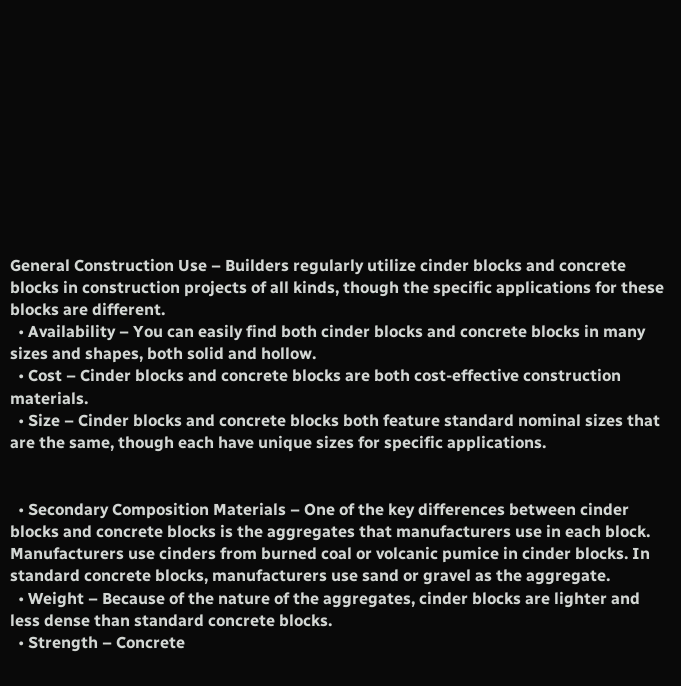General Construction Use – Builders regularly utilize cinder blocks and concrete blocks in construction projects of all kinds, though the specific applications for these blocks are different.
  • Availability – You can easily find both cinder blocks and concrete blocks in many sizes and shapes, both solid and hollow.
  • Cost – Cinder blocks and concrete blocks are both cost-effective construction materials.
  • Size – Cinder blocks and concrete blocks both feature standard nominal sizes that are the same, though each have unique sizes for specific applications.


  • Secondary Composition Materials – One of the key differences between cinder blocks and concrete blocks is the aggregates that manufacturers use in each block. Manufacturers use cinders from burned coal or volcanic pumice in cinder blocks. In standard concrete blocks, manufacturers use sand or gravel as the aggregate.
  • Weight – Because of the nature of the aggregates, cinder blocks are lighter and less dense than standard concrete blocks.
  • Strength – Concrete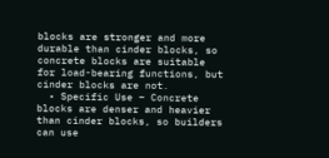blocks are stronger and more durable than cinder blocks, so concrete blocks are suitable for load-bearing functions, but cinder blocks are not.
  • Specific Use – Concrete blocks are denser and heavier than cinder blocks, so builders can use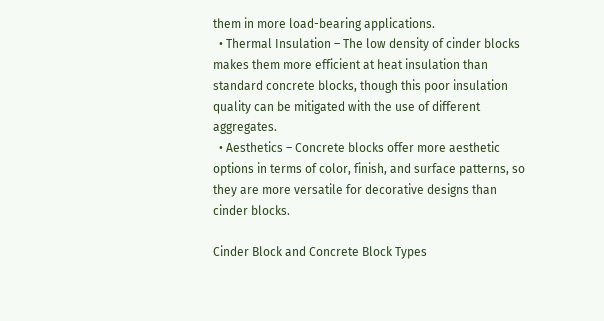them in more load-bearing applications.
  • Thermal Insulation – The low density of cinder blocks makes them more efficient at heat insulation than standard concrete blocks, though this poor insulation quality can be mitigated with the use of different aggregates.
  • Aesthetics – Concrete blocks offer more aesthetic options in terms of color, finish, and surface patterns, so they are more versatile for decorative designs than cinder blocks.

Cinder Block and Concrete Block Types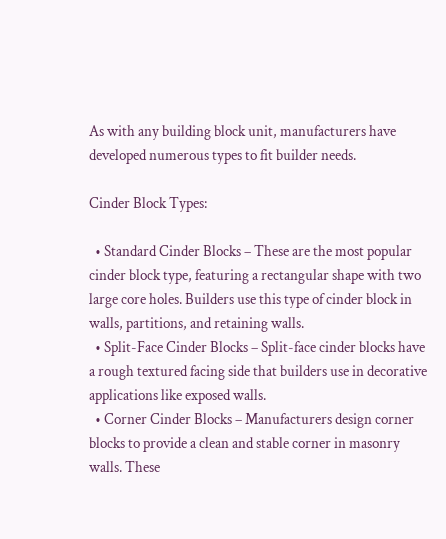As with any building block unit, manufacturers have developed numerous types to fit builder needs.

Cinder Block Types:

  • Standard Cinder Blocks – These are the most popular cinder block type, featuring a rectangular shape with two large core holes. Builders use this type of cinder block in walls, partitions, and retaining walls.
  • Split-Face Cinder Blocks – Split-face cinder blocks have a rough textured facing side that builders use in decorative applications like exposed walls.
  • Corner Cinder Blocks – Manufacturers design corner blocks to provide a clean and stable corner in masonry walls. These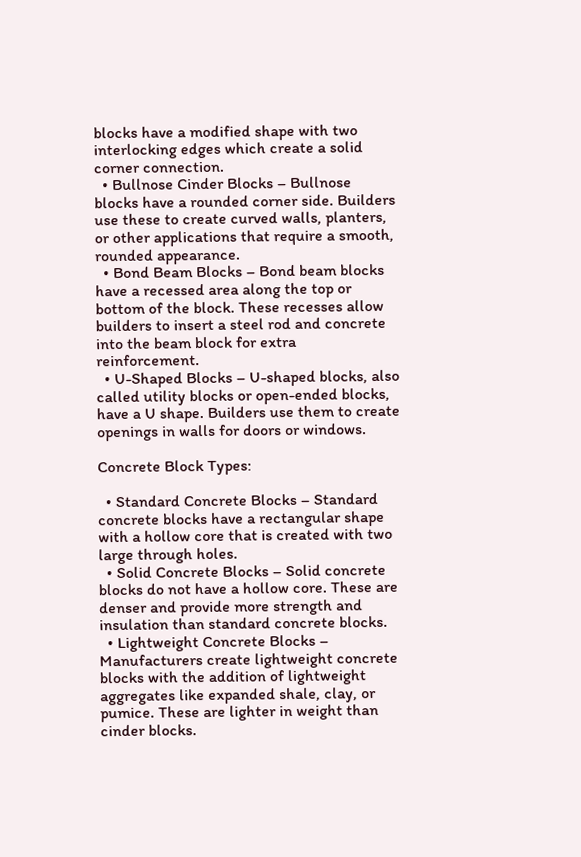blocks have a modified shape with two interlocking edges which create a solid corner connection.
  • Bullnose Cinder Blocks – Bullnose blocks have a rounded corner side. Builders use these to create curved walls, planters, or other applications that require a smooth, rounded appearance.
  • Bond Beam Blocks – Bond beam blocks have a recessed area along the top or bottom of the block. These recesses allow builders to insert a steel rod and concrete into the beam block for extra reinforcement.
  • U-Shaped Blocks – U-shaped blocks, also called utility blocks or open-ended blocks, have a U shape. Builders use them to create openings in walls for doors or windows.

Concrete Block Types:

  • Standard Concrete Blocks – Standard concrete blocks have a rectangular shape with a hollow core that is created with two large through holes.
  • Solid Concrete Blocks – Solid concrete blocks do not have a hollow core. These are denser and provide more strength and insulation than standard concrete blocks.
  • Lightweight Concrete Blocks – Manufacturers create lightweight concrete blocks with the addition of lightweight aggregates like expanded shale, clay, or pumice. These are lighter in weight than cinder blocks.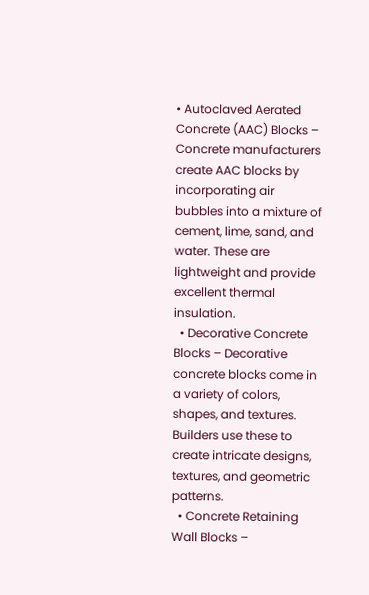• Autoclaved Aerated Concrete (AAC) Blocks – Concrete manufacturers create AAC blocks by incorporating air bubbles into a mixture of cement, lime, sand, and water. These are lightweight and provide excellent thermal insulation.
  • Decorative Concrete Blocks – Decorative concrete blocks come in a variety of colors, shapes, and textures. Builders use these to create intricate designs, textures, and geometric patterns.
  • Concrete Retaining Wall Blocks –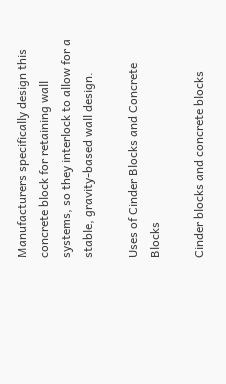Manufacturers specifically design this concrete block for retaining wall systems, so they interlock to allow for a stable, gravity-based wall design.

Uses of Cinder Blocks and Concrete Blocks

Cinder blocks and concrete blocks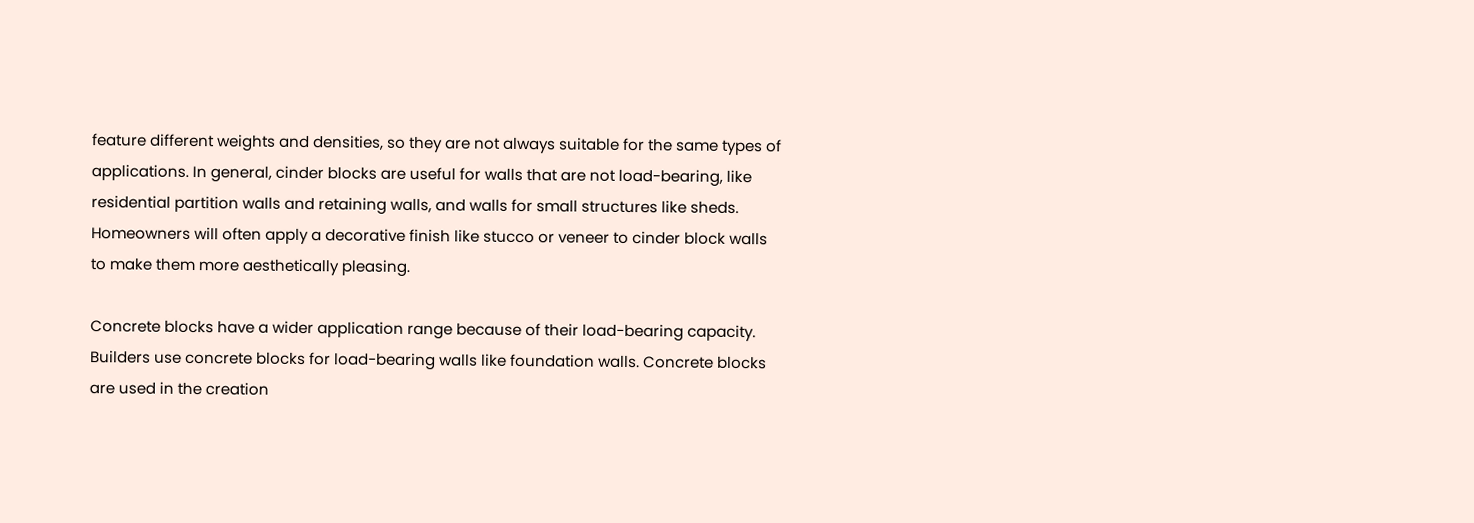feature different weights and densities, so they are not always suitable for the same types of applications. In general, cinder blocks are useful for walls that are not load-bearing, like residential partition walls and retaining walls, and walls for small structures like sheds. Homeowners will often apply a decorative finish like stucco or veneer to cinder block walls to make them more aesthetically pleasing.

Concrete blocks have a wider application range because of their load-bearing capacity. Builders use concrete blocks for load-bearing walls like foundation walls. Concrete blocks are used in the creation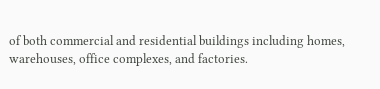of both commercial and residential buildings including homes, warehouses, office complexes, and factories.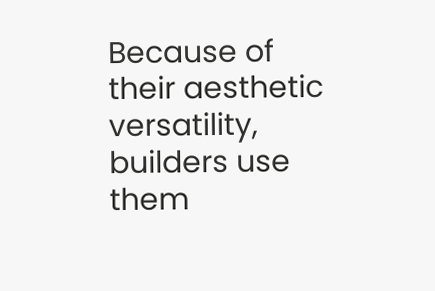Because of their aesthetic versatility, builders use them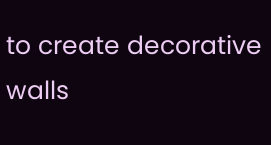to create decorative walls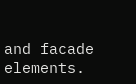and facade elements.